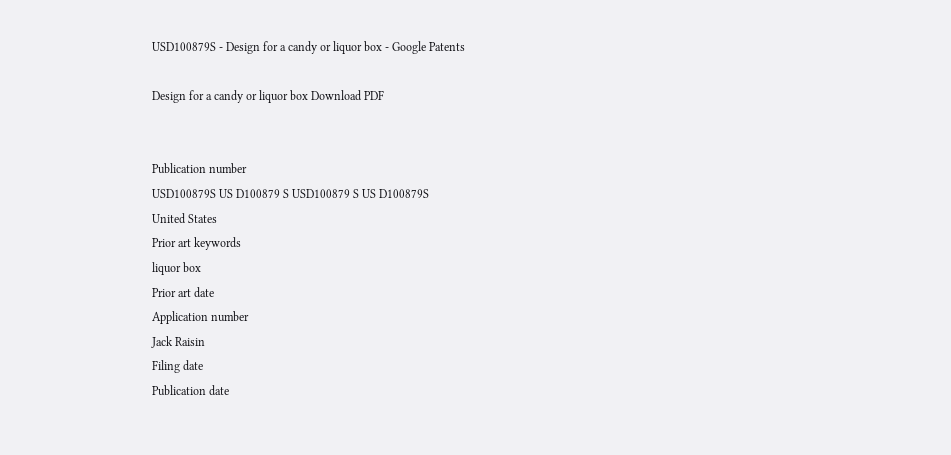USD100879S - Design for a candy or liquor box - Google Patents

Design for a candy or liquor box Download PDF


Publication number
USD100879S US D100879 S USD100879 S US D100879S
United States
Prior art keywords
liquor box
Prior art date
Application number
Jack Raisin
Filing date
Publication date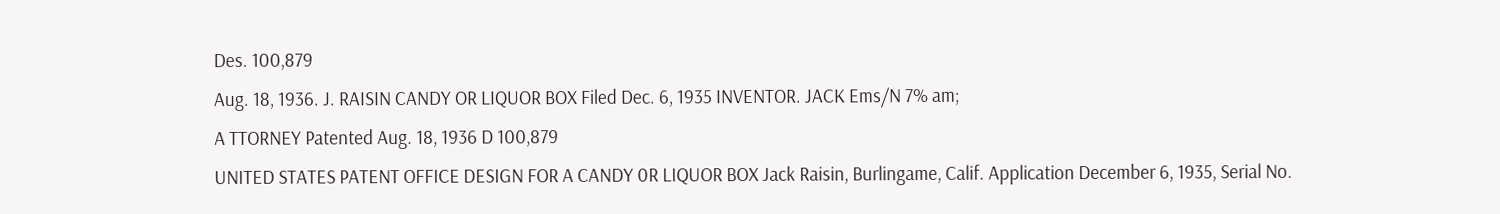Des. 100,879
Aug. 18, 1936. J. RAISIN CANDY OR LIQUOR BOX Filed Dec. 6, 1935 INVENTOR. JACK Ems/N 7% am;
A TTORNEY Patented Aug. 18, 1936 D 100,879
UNITED STATES PATENT OFFICE DESIGN FOR A CANDY 0R LIQUOR BOX Jack Raisin, Burlingame, Calif. Application December 6, 1935, Serial No.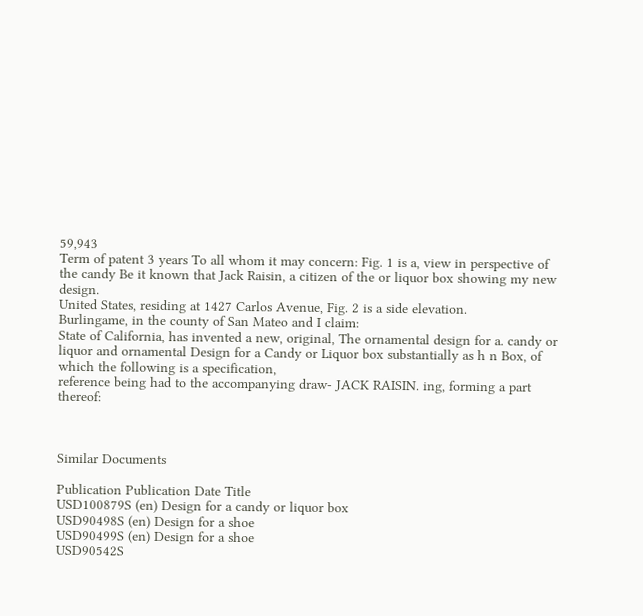59,943
Term of patent 3 years To all whom it may concern: Fig. 1 is a, view in perspective of the candy Be it known that Jack Raisin, a citizen of the or liquor box showing my new design.
United States, residing at 1427 Carlos Avenue, Fig. 2 is a side elevation.
Burlingame, in the county of San Mateo and I claim:
State of California, has invented a new, original, The ornamental design for a. candy or liquor and ornamental Design for a Candy or Liquor box substantially as h n Box, of which the following is a specification,
reference being had to the accompanying draw- JACK RAISIN. ing, forming a part thereof:



Similar Documents

Publication Publication Date Title
USD100879S (en) Design for a candy or liquor box
USD90498S (en) Design for a shoe
USD90499S (en) Design for a shoe
USD90542S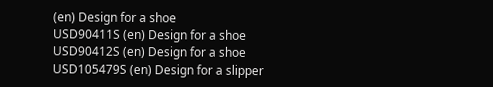(en) Design for a shoe
USD90411S (en) Design for a shoe
USD90412S (en) Design for a shoe
USD105479S (en) Design for a slipper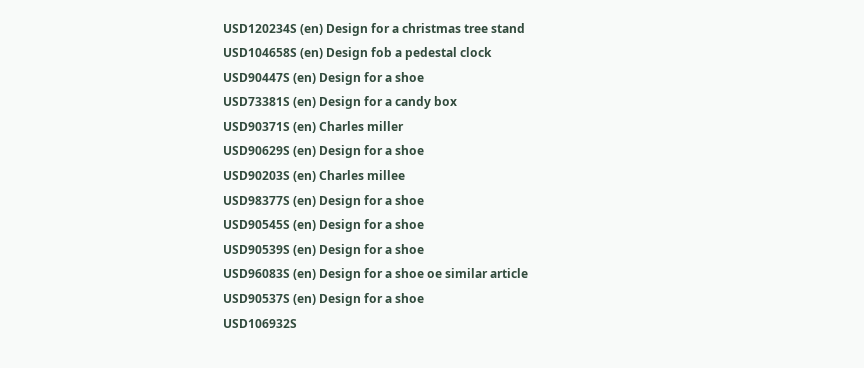USD120234S (en) Design for a christmas tree stand
USD104658S (en) Design fob a pedestal clock
USD90447S (en) Design for a shoe
USD73381S (en) Design for a candy box
USD90371S (en) Charles miller
USD90629S (en) Design for a shoe
USD90203S (en) Charles millee
USD98377S (en) Design for a shoe
USD90545S (en) Design for a shoe
USD90539S (en) Design for a shoe
USD96083S (en) Design for a shoe oe similar article
USD90537S (en) Design for a shoe
USD106932S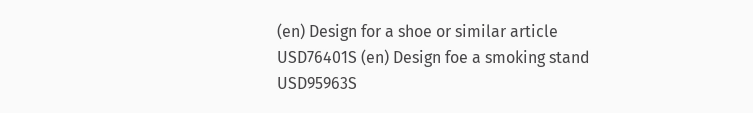(en) Design for a shoe or similar article
USD76401S (en) Design foe a smoking stand
USD95963S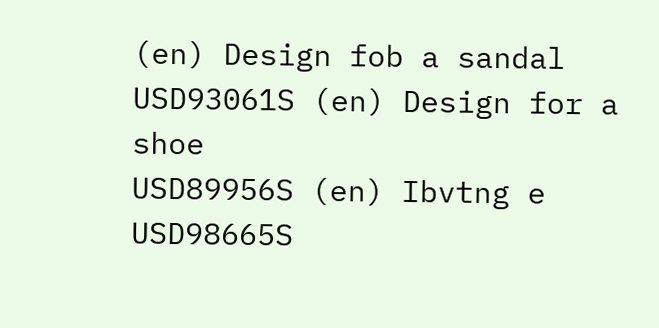(en) Design fob a sandal
USD93061S (en) Design for a shoe
USD89956S (en) Ibvtng e
USD98665S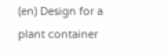(en) Design for a plant container